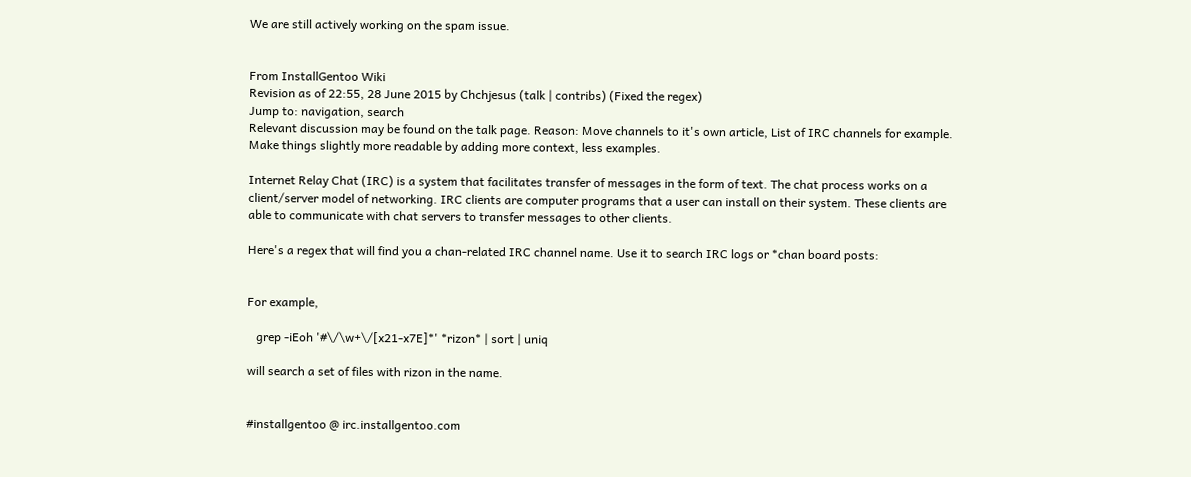We are still actively working on the spam issue.


From InstallGentoo Wiki
Revision as of 22:55, 28 June 2015 by Chchjesus (talk | contribs) (Fixed the regex)
Jump to: navigation, search
Relevant discussion may be found on the talk page. Reason: Move channels to it's own article, List of IRC channels for example. Make things slightly more readable by adding more context, less examples.

Internet Relay Chat (IRC) is a system that facilitates transfer of messages in the form of text. The chat process works on a client/server model of networking. IRC clients are computer programs that a user can install on their system. These clients are able to communicate with chat servers to transfer messages to other clients.

Here's a regex that will find you a chan-related IRC channel name. Use it to search IRC logs or *chan board posts:


For example,

   grep -iEoh '#\/\w+\/[x21-x7E]*' *rizon* | sort | uniq

will search a set of files with rizon in the name.


#installgentoo @ irc.installgentoo.com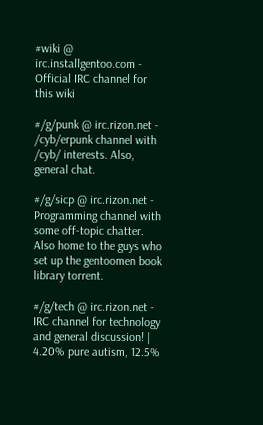#wiki @ irc.installgentoo.com - Official IRC channel for this wiki

#/g/punk @ irc.rizon.net - /cyb/erpunk channel with /cyb/ interests. Also, general chat.

#/g/sicp @ irc.rizon.net - Programming channel with some off-topic chatter. Also home to the guys who set up the gentoomen book library torrent.

#/g/tech @ irc.rizon.net - IRC channel for technology and general discussion! | 4.20% pure autism, 12.5%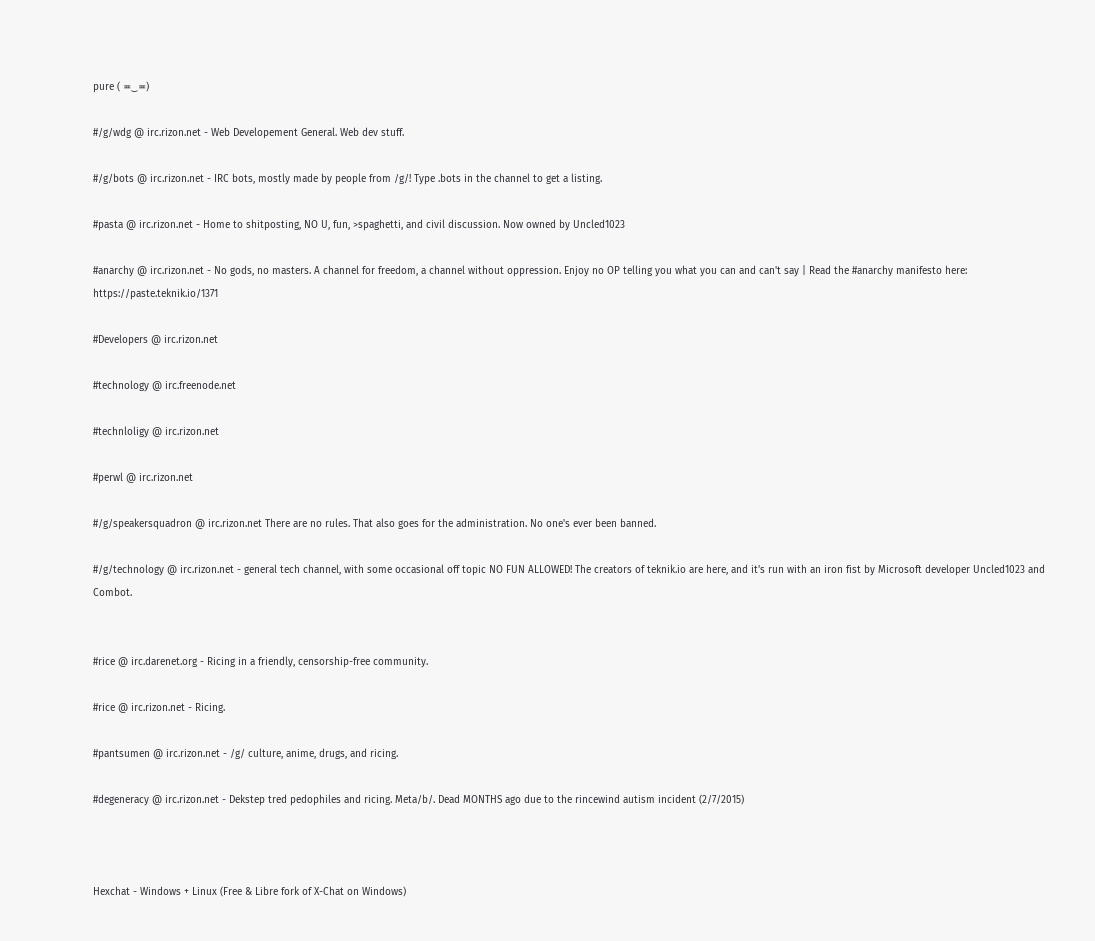pure ( ≖‿≖)

#/g/wdg @ irc.rizon.net - Web Developement General. Web dev stuff.

#/g/bots @ irc.rizon.net - IRC bots, mostly made by people from /g/! Type .bots in the channel to get a listing.

#pasta @ irc.rizon.net - Home to shitposting, NO U, fun, >spaghetti, and civil discussion. Now owned by Uncled1023

#anarchy @ irc.rizon.net - No gods, no masters. A channel for freedom, a channel without oppression. Enjoy no OP telling you what you can and can't say | Read the #anarchy manifesto here: https://paste.teknik.io/1371

#Developers @ irc.rizon.net

#technology @ irc.freenode.net

#technloligy @ irc.rizon.net

#perwl @ irc.rizon.net

#/g/speakersquadron @ irc.rizon.net There are no rules. That also goes for the administration. No one's ever been banned.

#/g/technology @ irc.rizon.net - general tech channel, with some occasional off topic NO FUN ALLOWED! The creators of teknik.io are here, and it's run with an iron fist by Microsoft developer Uncled1023 and Combot.


#rice @ irc.darenet.org - Ricing in a friendly, censorship-free community.

#rice @ irc.rizon.net - Ricing.

#pantsumen @ irc.rizon.net - /g/ culture, anime, drugs, and ricing.

#degeneracy @ irc.rizon.net - Dekstep tred pedophiles and ricing. Meta/b/. Dead MONTHS ago due to the rincewind autism incident (2/7/2015)



Hexchat - Windows + Linux (Free & Libre fork of X-Chat on Windows)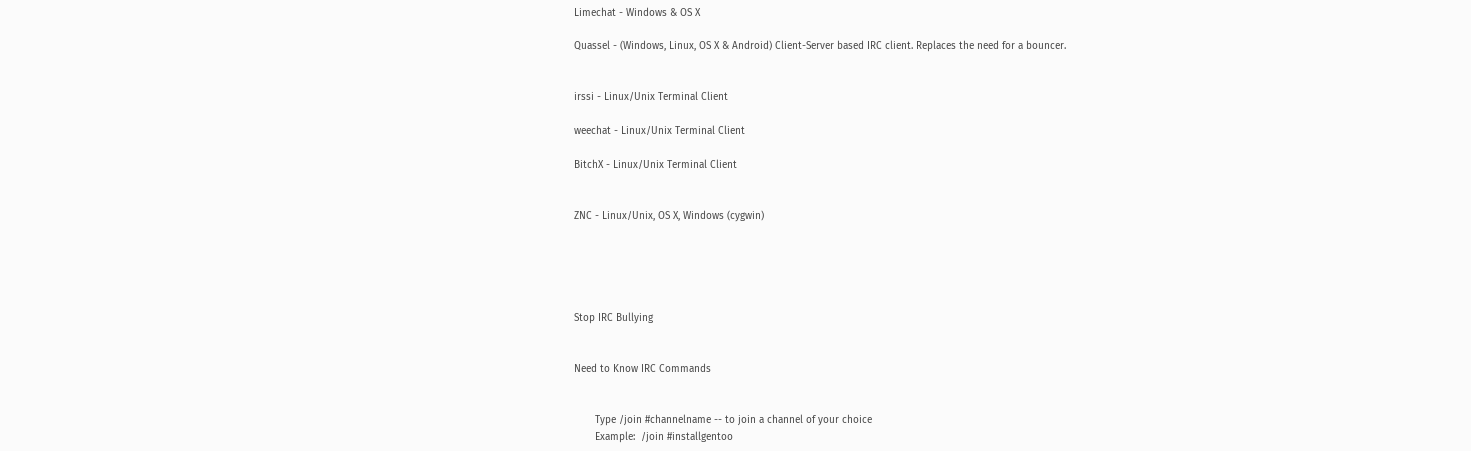Limechat - Windows & OS X

Quassel - (Windows, Linux, OS X & Android) Client-Server based IRC client. Replaces the need for a bouncer.


irssi - Linux/Unix Terminal Client

weechat - Linux/Unix Terminal Client

BitchX - Linux/Unix Terminal Client


ZNC - Linux/Unix, OS X, Windows (cygwin)





Stop IRC Bullying


Need to Know IRC Commands


       Type /join #channelname -- to join a channel of your choice
       Example:  /join #installgentoo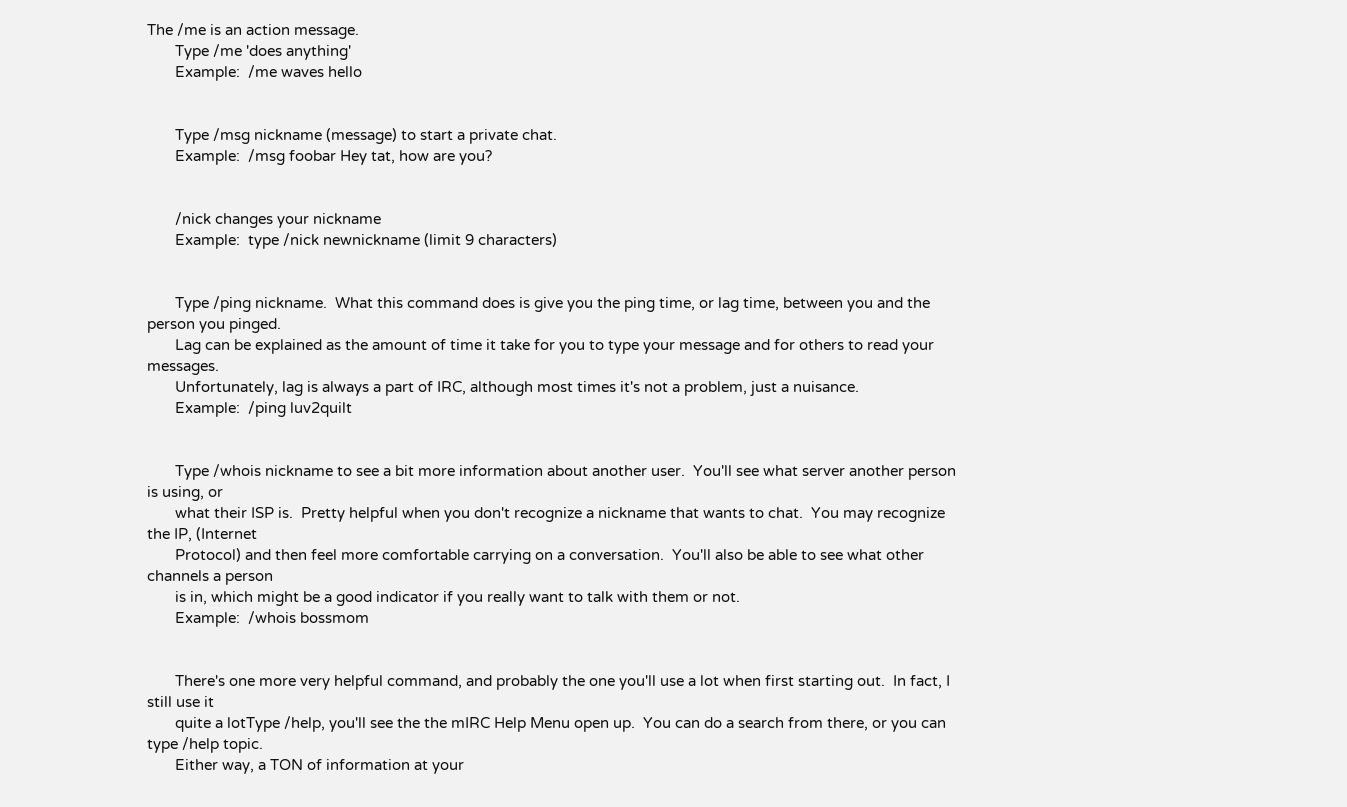The /me is an action message.
       Type /me 'does anything'
       Example:  /me waves hello


       Type /msg nickname (message) to start a private chat.
       Example:  /msg foobar Hey tat, how are you?


       /nick changes your nickname
       Example:  type /nick newnickname (limit 9 characters)


       Type /ping nickname.  What this command does is give you the ping time, or lag time, between you and the person you pinged.
       Lag can be explained as the amount of time it take for you to type your message and for others to read your messages.
       Unfortunately, lag is always a part of IRC, although most times it's not a problem, just a nuisance.
       Example:  /ping luv2quilt


       Type /whois nickname to see a bit more information about another user.  You'll see what server another person is using, or
       what their ISP is.  Pretty helpful when you don't recognize a nickname that wants to chat.  You may recognize the IP, (Internet
       Protocol) and then feel more comfortable carrying on a conversation.  You'll also be able to see what other channels a person
       is in, which might be a good indicator if you really want to talk with them or not.
       Example:  /whois bossmom


       There's one more very helpful command, and probably the one you'll use a lot when first starting out.  In fact, I still use it
       quite a lotType /help, you'll see the the mIRC Help Menu open up.  You can do a search from there, or you can type /help topic.
       Either way, a TON of information at your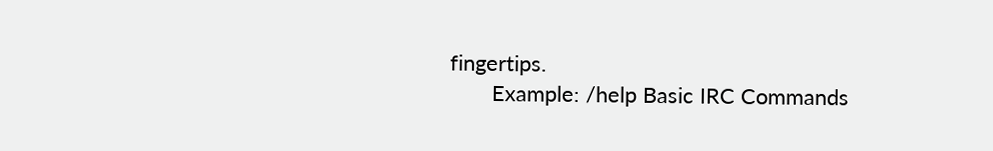fingertips.
       Example: /help Basic IRC Commands